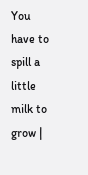You have to spill a little milk to grow |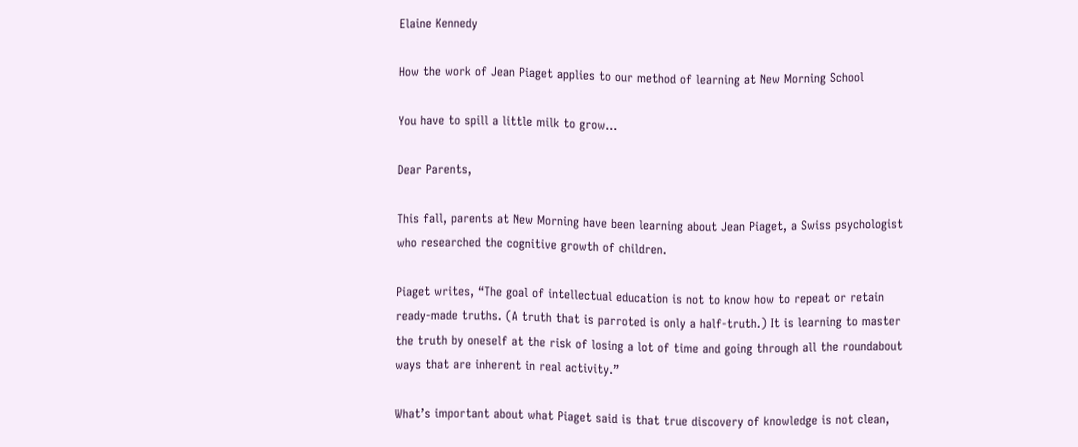Elaine Kennedy

How the work of Jean Piaget applies to our method of learning at New Morning School

You have to spill a little milk to grow…

Dear Parents,

This fall, parents at New Morning have been learning about Jean Piaget, a Swiss psychologist who researched the cognitive growth of children.

Piaget writes, “The goal of intellectual education is not to know how to repeat or retain ready-made truths. (A truth that is parroted is only a half-truth.) It is learning to master the truth by oneself at the risk of losing a lot of time and going through all the roundabout ways that are inherent in real activity.”

What’s important about what Piaget said is that true discovery of knowledge is not clean,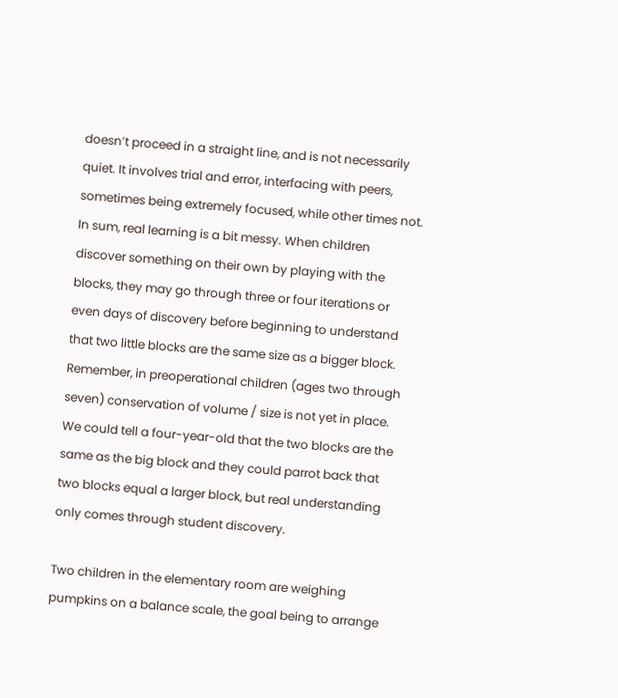doesn’t proceed in a straight line, and is not necessarily quiet. It involves trial and error, interfacing with peers, sometimes being extremely focused, while other times not. In sum, real learning is a bit messy. When children discover something on their own by playing with the blocks, they may go through three or four iterations or even days of discovery before beginning to understand that two little blocks are the same size as a bigger block. Remember, in preoperational children (ages two through seven) conservation of volume / size is not yet in place. We could tell a four-year-old that the two blocks are the same as the big block and they could parrot back that two blocks equal a larger block, but real understanding only comes through student discovery.

Two children in the elementary room are weighing pumpkins on a balance scale, the goal being to arrange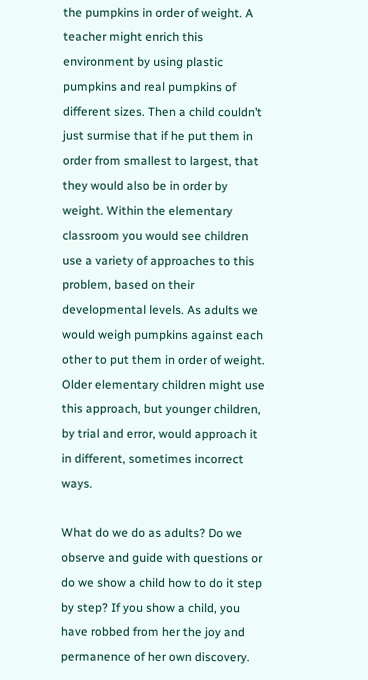the pumpkins in order of weight. A teacher might enrich this environment by using plastic pumpkins and real pumpkins of different sizes. Then a child couldn’t just surmise that if he put them in order from smallest to largest, that they would also be in order by weight. Within the elementary classroom you would see children use a variety of approaches to this problem, based on their developmental levels. As adults we would weigh pumpkins against each other to put them in order of weight. Older elementary children might use this approach, but younger children, by trial and error, would approach it in different, sometimes incorrect ways.

What do we do as adults? Do we observe and guide with questions or do we show a child how to do it step by step? If you show a child, you have robbed from her the joy and permanence of her own discovery.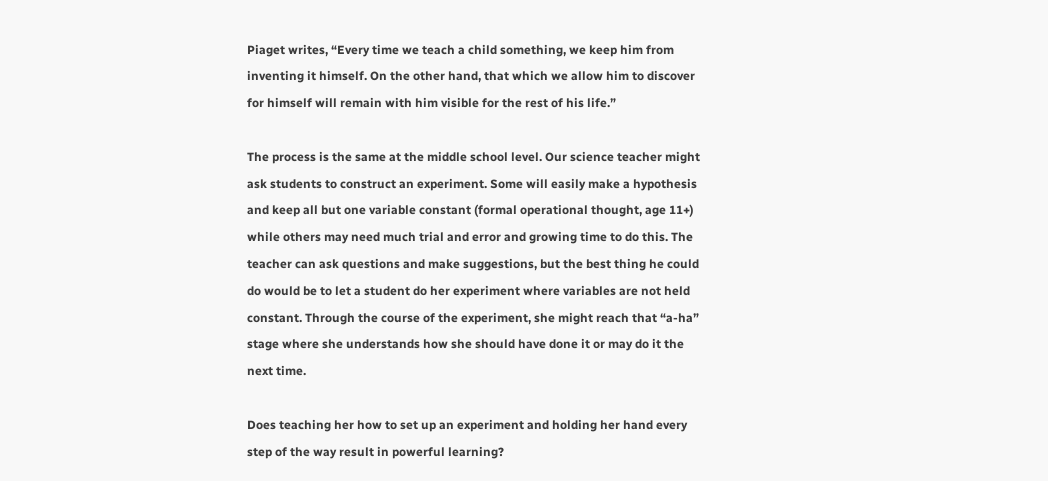Piaget writes, “Every time we teach a child something, we keep him from inventing it himself. On the other hand, that which we allow him to discover for himself will remain with him visible for the rest of his life.”

The process is the same at the middle school level. Our science teacher might ask students to construct an experiment. Some will easily make a hypothesis and keep all but one variable constant (formal operational thought, age 11+) while others may need much trial and error and growing time to do this. The teacher can ask questions and make suggestions, but the best thing he could do would be to let a student do her experiment where variables are not held constant. Through the course of the experiment, she might reach that “a-ha” stage where she understands how she should have done it or may do it the next time.

Does teaching her how to set up an experiment and holding her hand every step of the way result in powerful learning?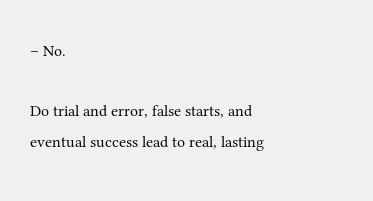– No.

Do trial and error, false starts, and eventual success lead to real, lasting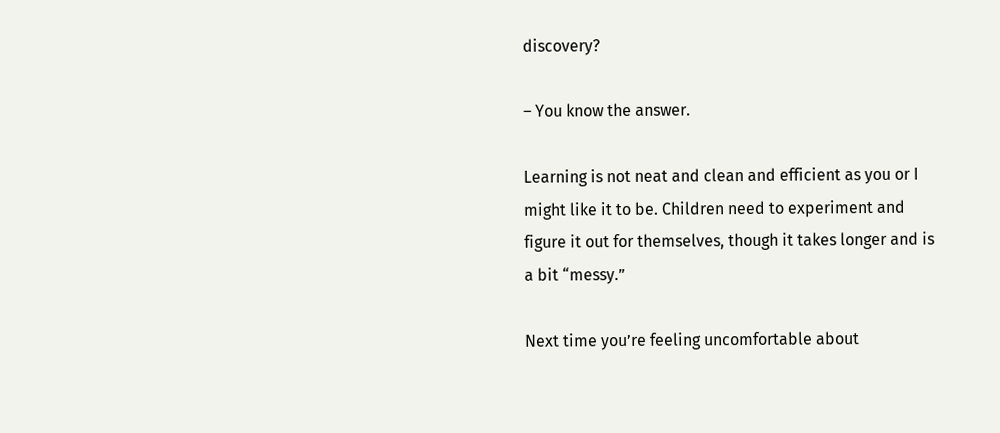discovery?

– You know the answer.

Learning is not neat and clean and efficient as you or I might like it to be. Children need to experiment and figure it out for themselves, though it takes longer and is a bit “messy.”

Next time you’re feeling uncomfortable about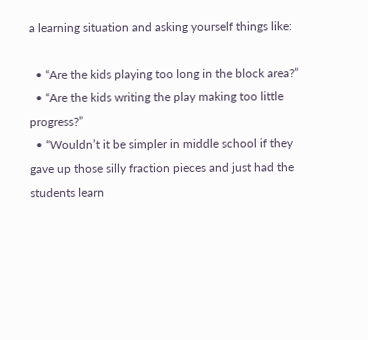a learning situation and asking yourself things like:

  • “Are the kids playing too long in the block area?”
  • “Are the kids writing the play making too little progress?”
  • “Wouldn’t it be simpler in middle school if they gave up those silly fraction pieces and just had the students learn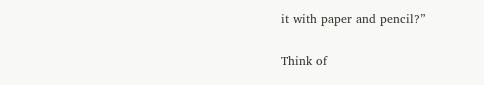it with paper and pencil?”

Think of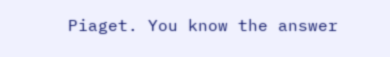Piaget. You know the answer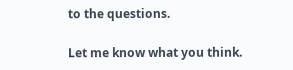to the questions.

Let me know what you think.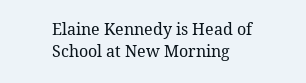Elaine Kennedy is Head of School at New Morning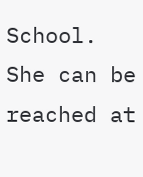School. She can be reached at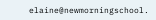elaine@newmorningschool.